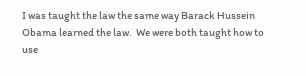I was taught the law the same way Barack Hussein Obama learned the law.  We were both taught how to use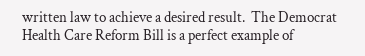written law to achieve a desired result.  The Democrat Health Care Reform Bill is a perfect example of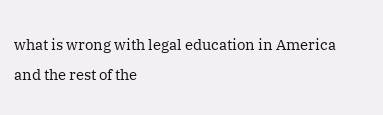what is wrong with legal education in America and the rest of the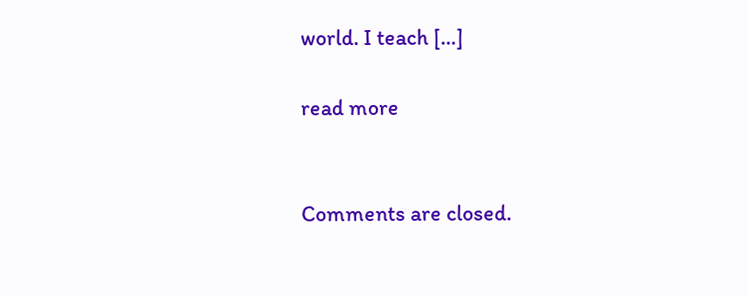world. I teach […]

read more


Comments are closed.